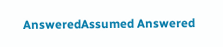AnsweredAssumed Answered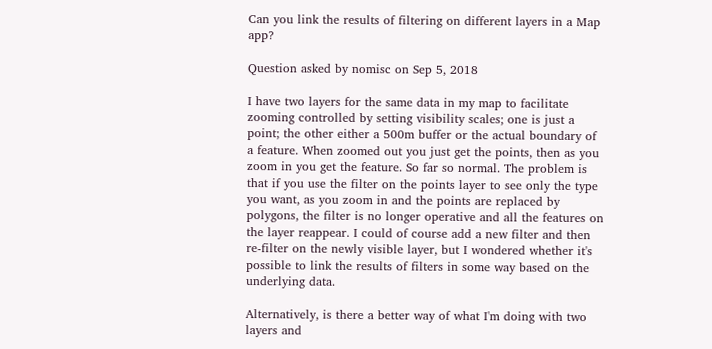Can you link the results of filtering on different layers in a Map app?

Question asked by nomisc on Sep 5, 2018

I have two layers for the same data in my map to facilitate zooming controlled by setting visibility scales; one is just a point; the other either a 500m buffer or the actual boundary of a feature. When zoomed out you just get the points, then as you zoom in you get the feature. So far so normal. The problem is that if you use the filter on the points layer to see only the type you want, as you zoom in and the points are replaced by polygons, the filter is no longer operative and all the features on the layer reappear. I could of course add a new filter and then re-filter on the newly visible layer, but I wondered whether it's possible to link the results of filters in some way based on the underlying data.

Alternatively, is there a better way of what I'm doing with two layers and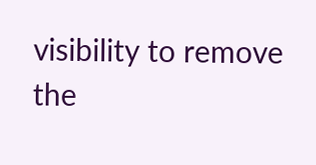visibility to remove the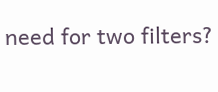need for two filters?